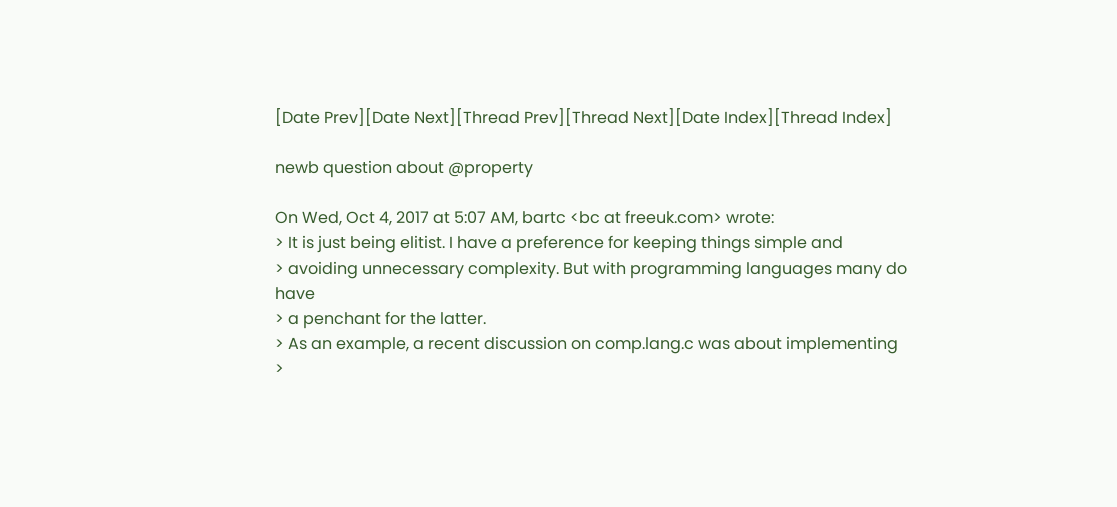[Date Prev][Date Next][Thread Prev][Thread Next][Date Index][Thread Index]

newb question about @property

On Wed, Oct 4, 2017 at 5:07 AM, bartc <bc at freeuk.com> wrote:
> It is just being elitist. I have a preference for keeping things simple and
> avoiding unnecessary complexity. But with programming languages many do have
> a penchant for the latter.
> As an example, a recent discussion on comp.lang.c was about implementing
>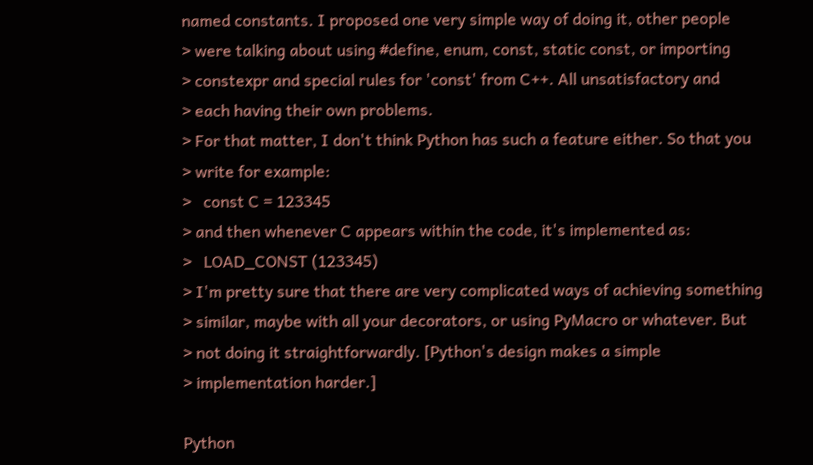named constants. I proposed one very simple way of doing it, other people
> were talking about using #define, enum, const, static const, or importing
> constexpr and special rules for 'const' from C++. All unsatisfactory and
> each having their own problems.
> For that matter, I don't think Python has such a feature either. So that you
> write for example:
>   const C = 123345
> and then whenever C appears within the code, it's implemented as:
>   LOAD_CONST (123345)
> I'm pretty sure that there are very complicated ways of achieving something
> similar, maybe with all your decorators, or using PyMacro or whatever. But
> not doing it straightforwardly. [Python's design makes a simple
> implementation harder.]

Python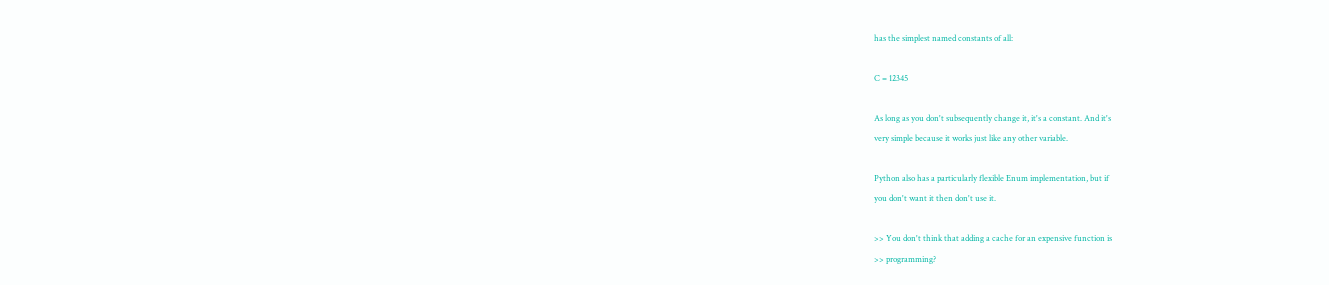has the simplest named constants of all:

C = 12345

As long as you don't subsequently change it, it's a constant. And it's
very simple because it works just like any other variable.

Python also has a particularly flexible Enum implementation, but if
you don't want it then don't use it.

>> You don't think that adding a cache for an expensive function is
>> programming?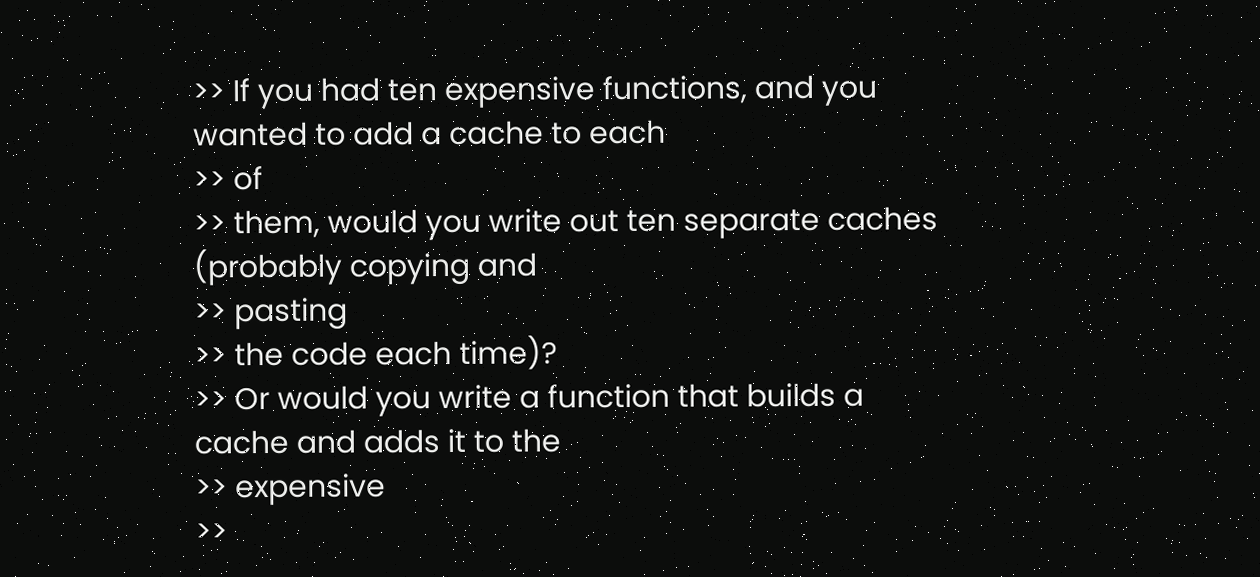>> If you had ten expensive functions, and you wanted to add a cache to each
>> of
>> them, would you write out ten separate caches (probably copying and
>> pasting
>> the code each time)?
>> Or would you write a function that builds a cache and adds it to the
>> expensive
>>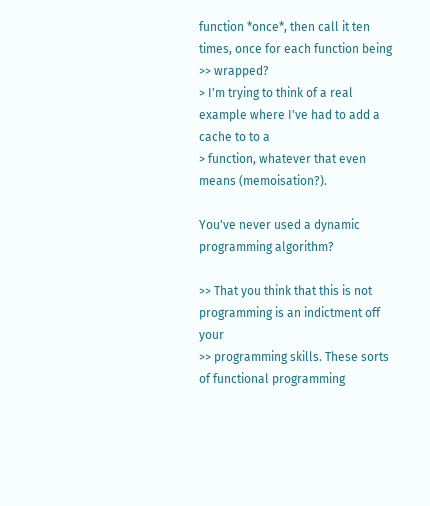function *once*, then call it ten times, once for each function being
>> wrapped?
> I'm trying to think of a real example where I've had to add a cache to to a
> function, whatever that even means (memoisation?).

You've never used a dynamic programming algorithm?

>> That you think that this is not programming is an indictment off your
>> programming skills. These sorts of functional programming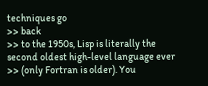techniques go
>> back
>> to the 1950s, Lisp is literally the second oldest high-level language ever
>> (only Fortran is older). You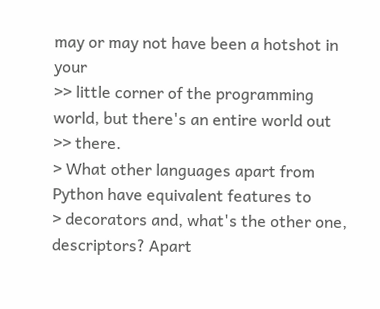may or may not have been a hotshot in your
>> little corner of the programming world, but there's an entire world out
>> there.
> What other languages apart from Python have equivalent features to
> decorators and, what's the other one, descriptors? Apart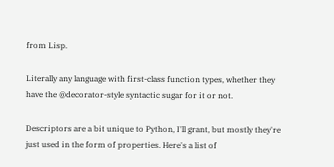from Lisp.

Literally any language with first-class function types, whether they
have the @decorator-style syntactic sugar for it or not.

Descriptors are a bit unique to Python, I'll grant, but mostly they're
just used in the form of properties. Here's a list of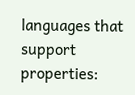languages that
support properties: